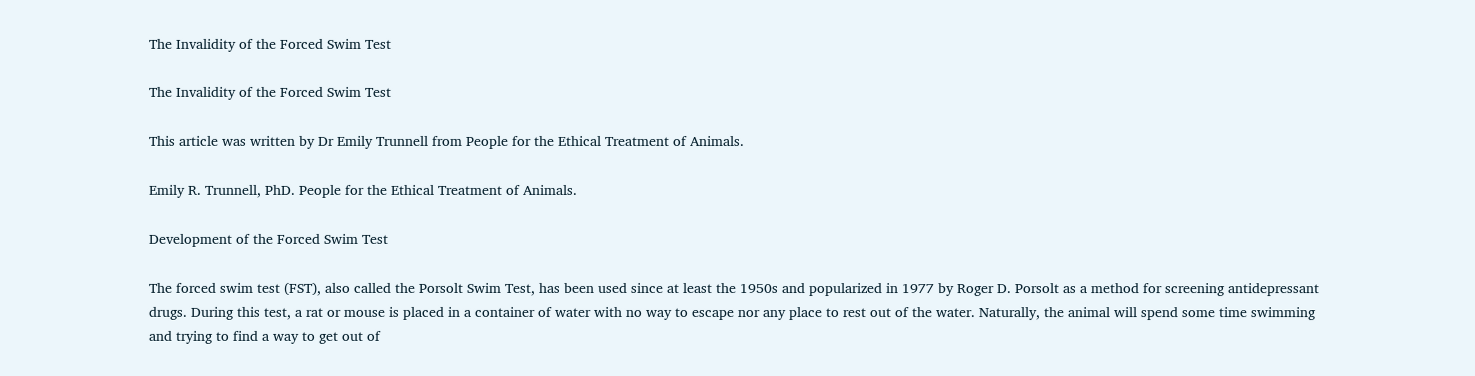The Invalidity of the Forced Swim Test

The Invalidity of the Forced Swim Test

This article was written by Dr Emily Trunnell from People for the Ethical Treatment of Animals.

Emily R. Trunnell, PhD. People for the Ethical Treatment of Animals.

Development of the Forced Swim Test

The forced swim test (FST), also called the Porsolt Swim Test, has been used since at least the 1950s and popularized in 1977 by Roger D. Porsolt as a method for screening antidepressant drugs. During this test, a rat or mouse is placed in a container of water with no way to escape nor any place to rest out of the water. Naturally, the animal will spend some time swimming and trying to find a way to get out of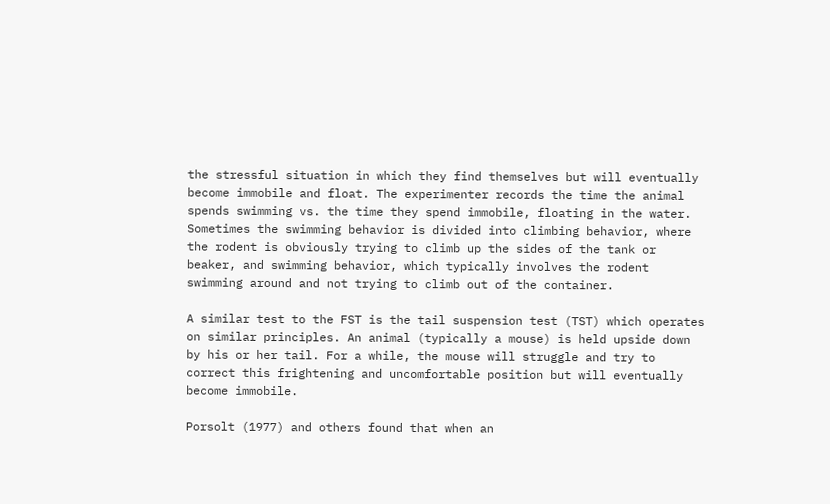the stressful situation in which they find themselves but will eventually become immobile and float. The experimenter records the time the animal spends swimming vs. the time they spend immobile, floating in the water. Sometimes the swimming behavior is divided into climbing behavior, where the rodent is obviously trying to climb up the sides of the tank or beaker, and swimming behavior, which typically involves the rodent swimming around and not trying to climb out of the container.

A similar test to the FST is the tail suspension test (TST) which operates on similar principles. An animal (typically a mouse) is held upside down by his or her tail. For a while, the mouse will struggle and try to correct this frightening and uncomfortable position but will eventually become immobile.

Porsolt (1977) and others found that when an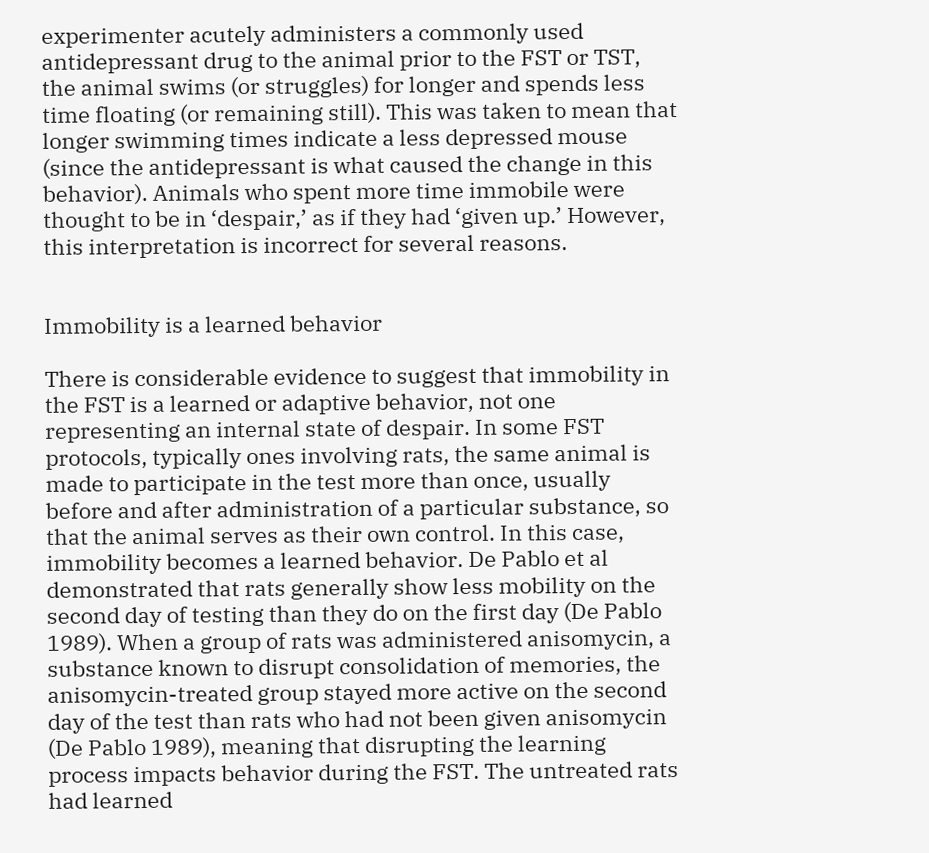experimenter acutely administers a commonly used antidepressant drug to the animal prior to the FST or TST, the animal swims (or struggles) for longer and spends less time floating (or remaining still). This was taken to mean that longer swimming times indicate a less depressed mouse (since the antidepressant is what caused the change in this behavior). Animals who spent more time immobile were thought to be in ‘despair,’ as if they had ‘given up.’ However, this interpretation is incorrect for several reasons.


Immobility is a learned behavior

There is considerable evidence to suggest that immobility in the FST is a learned or adaptive behavior, not one representing an internal state of despair. In some FST protocols, typically ones involving rats, the same animal is made to participate in the test more than once, usually before and after administration of a particular substance, so that the animal serves as their own control. In this case, immobility becomes a learned behavior. De Pablo et al demonstrated that rats generally show less mobility on the second day of testing than they do on the first day (De Pablo 1989). When a group of rats was administered anisomycin, a substance known to disrupt consolidation of memories, the anisomycin-treated group stayed more active on the second day of the test than rats who had not been given anisomycin (De Pablo 1989), meaning that disrupting the learning process impacts behavior during the FST. The untreated rats had learned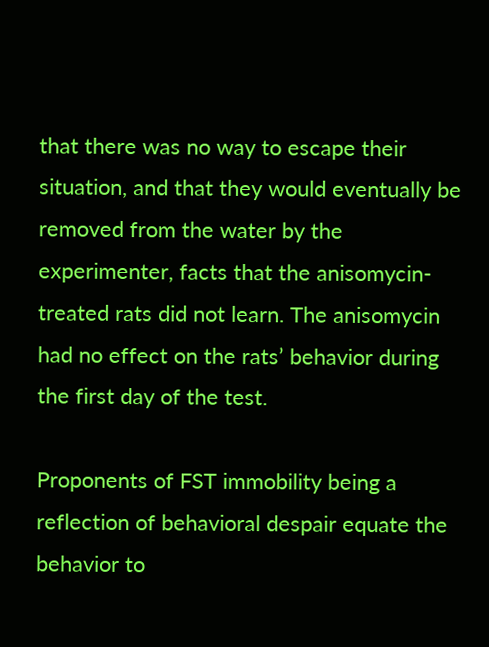that there was no way to escape their situation, and that they would eventually be removed from the water by the experimenter, facts that the anisomycin-treated rats did not learn. The anisomycin had no effect on the rats’ behavior during the first day of the test.

Proponents of FST immobility being a reflection of behavioral despair equate the behavior to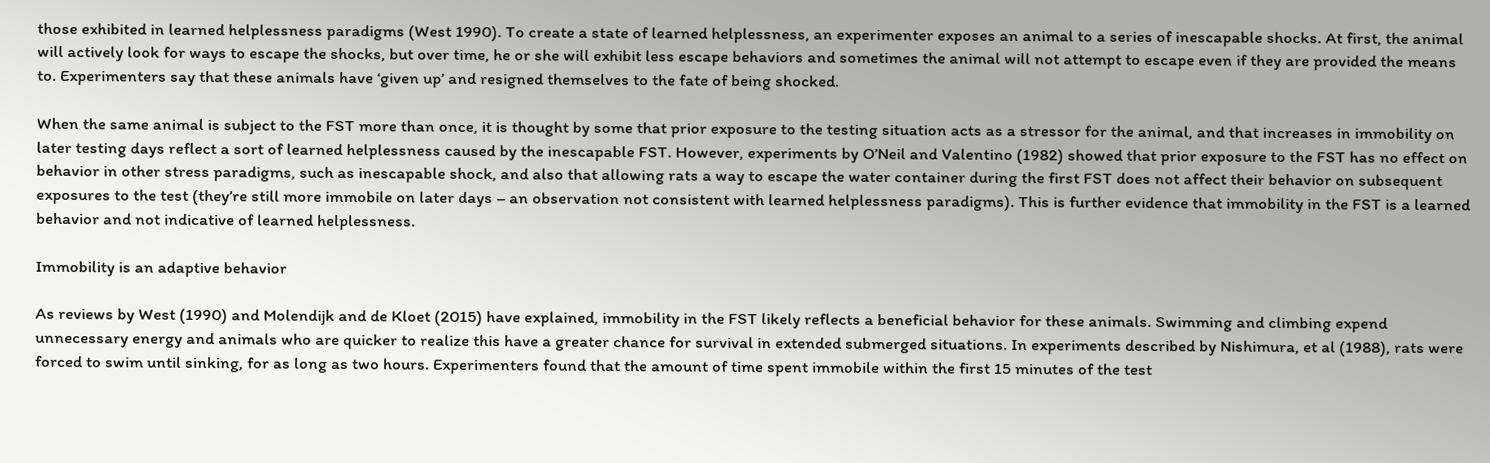those exhibited in learned helplessness paradigms (West 1990). To create a state of learned helplessness, an experimenter exposes an animal to a series of inescapable shocks. At first, the animal will actively look for ways to escape the shocks, but over time, he or she will exhibit less escape behaviors and sometimes the animal will not attempt to escape even if they are provided the means to. Experimenters say that these animals have ‘given up’ and resigned themselves to the fate of being shocked.

When the same animal is subject to the FST more than once, it is thought by some that prior exposure to the testing situation acts as a stressor for the animal, and that increases in immobility on later testing days reflect a sort of learned helplessness caused by the inescapable FST. However, experiments by O’Neil and Valentino (1982) showed that prior exposure to the FST has no effect on behavior in other stress paradigms, such as inescapable shock, and also that allowing rats a way to escape the water container during the first FST does not affect their behavior on subsequent exposures to the test (they’re still more immobile on later days – an observation not consistent with learned helplessness paradigms). This is further evidence that immobility in the FST is a learned behavior and not indicative of learned helplessness.

Immobility is an adaptive behavior

As reviews by West (1990) and Molendijk and de Kloet (2015) have explained, immobility in the FST likely reflects a beneficial behavior for these animals. Swimming and climbing expend unnecessary energy and animals who are quicker to realize this have a greater chance for survival in extended submerged situations. In experiments described by Nishimura, et al (1988), rats were forced to swim until sinking, for as long as two hours. Experimenters found that the amount of time spent immobile within the first 15 minutes of the test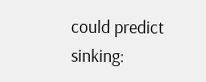could predict sinking: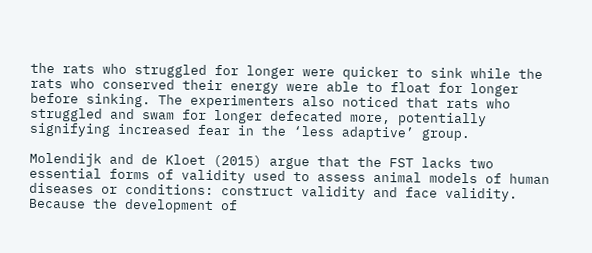the rats who struggled for longer were quicker to sink while the rats who conserved their energy were able to float for longer before sinking. The experimenters also noticed that rats who struggled and swam for longer defecated more, potentially signifying increased fear in the ‘less adaptive’ group.

Molendijk and de Kloet (2015) argue that the FST lacks two essential forms of validity used to assess animal models of human diseases or conditions: construct validity and face validity. Because the development of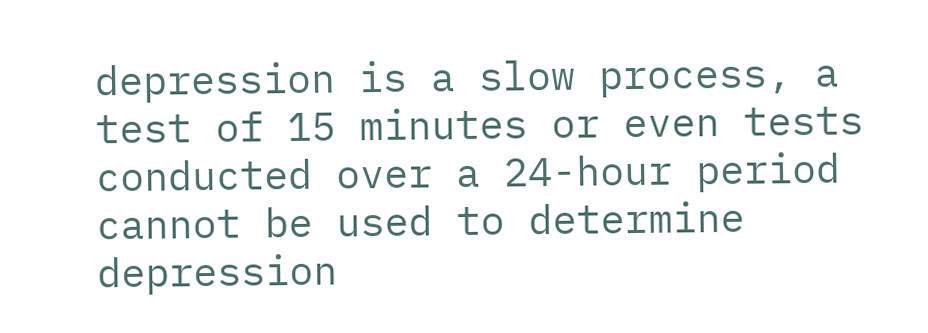depression is a slow process, a test of 15 minutes or even tests conducted over a 24-hour period cannot be used to determine depression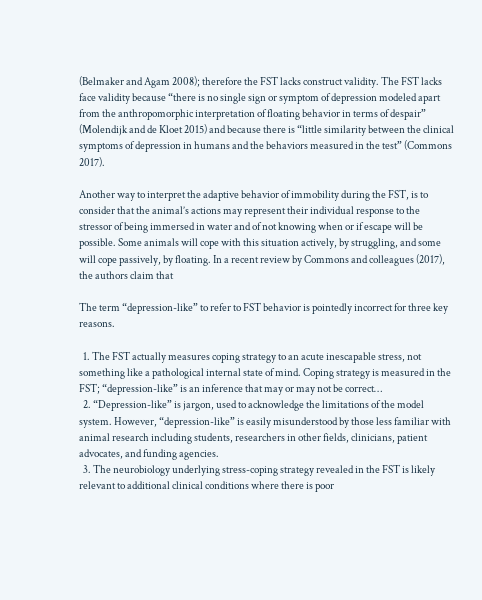(Belmaker and Agam 2008); therefore the FST lacks construct validity. The FST lacks face validity because “there is no single sign or symptom of depression modeled apart from the anthropomorphic interpretation of floating behavior in terms of despair” (Molendijk and de Kloet 2015) and because there is “little similarity between the clinical symptoms of depression in humans and the behaviors measured in the test” (Commons 2017).

Another way to interpret the adaptive behavior of immobility during the FST, is to consider that the animal’s actions may represent their individual response to the stressor of being immersed in water and of not knowing when or if escape will be possible. Some animals will cope with this situation actively, by struggling, and some will cope passively, by floating. In a recent review by Commons and colleagues (2017), the authors claim that

The term “depression-like” to refer to FST behavior is pointedly incorrect for three key reasons.

  1. The FST actually measures coping strategy to an acute inescapable stress, not something like a pathological internal state of mind. Coping strategy is measured in the FST; “depression-like” is an inference that may or may not be correct…
  2. “Depression-like” is jargon, used to acknowledge the limitations of the model system. However, “depression-like” is easily misunderstood by those less familiar with animal research including students, researchers in other fields, clinicians, patient advocates, and funding agencies.
  3. The neurobiology underlying stress-coping strategy revealed in the FST is likely relevant to additional clinical conditions where there is poor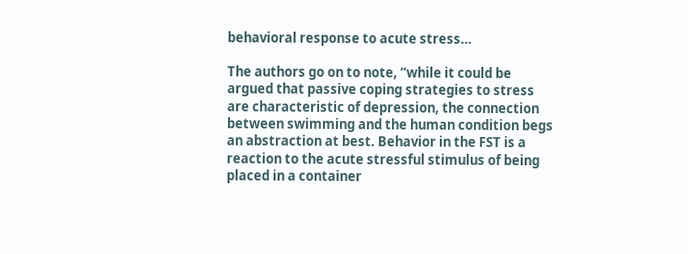behavioral response to acute stress…

The authors go on to note, “while it could be argued that passive coping strategies to stress are characteristic of depression, the connection between swimming and the human condition begs an abstraction at best. Behavior in the FST is a reaction to the acute stressful stimulus of being placed in a container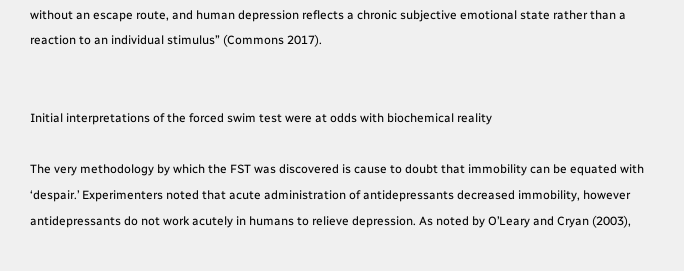without an escape route, and human depression reflects a chronic subjective emotional state rather than a reaction to an individual stimulus” (Commons 2017).


Initial interpretations of the forced swim test were at odds with biochemical reality

The very methodology by which the FST was discovered is cause to doubt that immobility can be equated with ‘despair.’ Experimenters noted that acute administration of antidepressants decreased immobility, however antidepressants do not work acutely in humans to relieve depression. As noted by O’Leary and Cryan (2003),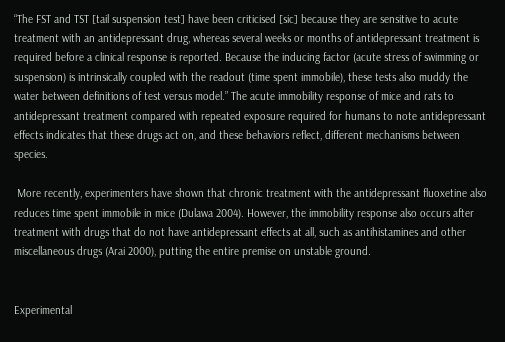“The FST and TST [tail suspension test] have been criticised [sic] because they are sensitive to acute treatment with an antidepressant drug, whereas several weeks or months of antidepressant treatment is required before a clinical response is reported. Because the inducing factor (acute stress of swimming or suspension) is intrinsically coupled with the readout (time spent immobile), these tests also muddy the water between definitions of test versus model.” The acute immobility response of mice and rats to antidepressant treatment compared with repeated exposure required for humans to note antidepressant effects indicates that these drugs act on, and these behaviors reflect, different mechanisms between species.

 More recently, experimenters have shown that chronic treatment with the antidepressant fluoxetine also reduces time spent immobile in mice (Dulawa 2004). However, the immobility response also occurs after treatment with drugs that do not have antidepressant effects at all, such as antihistamines and other miscellaneous drugs (Arai 2000), putting the entire premise on unstable ground.


Experimental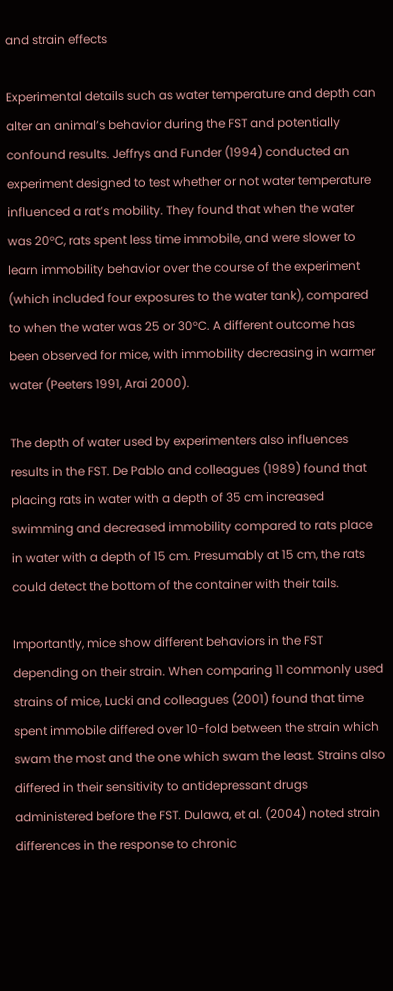and strain effects

Experimental details such as water temperature and depth can alter an animal’s behavior during the FST and potentially confound results. Jeffrys and Funder (1994) conducted an experiment designed to test whether or not water temperature influenced a rat’s mobility. They found that when the water was 20°C, rats spent less time immobile, and were slower to learn immobility behavior over the course of the experiment (which included four exposures to the water tank), compared to when the water was 25 or 30°C. A different outcome has been observed for mice, with immobility decreasing in warmer water (Peeters 1991, Arai 2000).

The depth of water used by experimenters also influences results in the FST. De Pablo and colleagues (1989) found that placing rats in water with a depth of 35 cm increased swimming and decreased immobility compared to rats place in water with a depth of 15 cm. Presumably at 15 cm, the rats could detect the bottom of the container with their tails.

Importantly, mice show different behaviors in the FST depending on their strain. When comparing 11 commonly used strains of mice, Lucki and colleagues (2001) found that time spent immobile differed over 10-fold between the strain which swam the most and the one which swam the least. Strains also differed in their sensitivity to antidepressant drugs administered before the FST. Dulawa, et al. (2004) noted strain differences in the response to chronic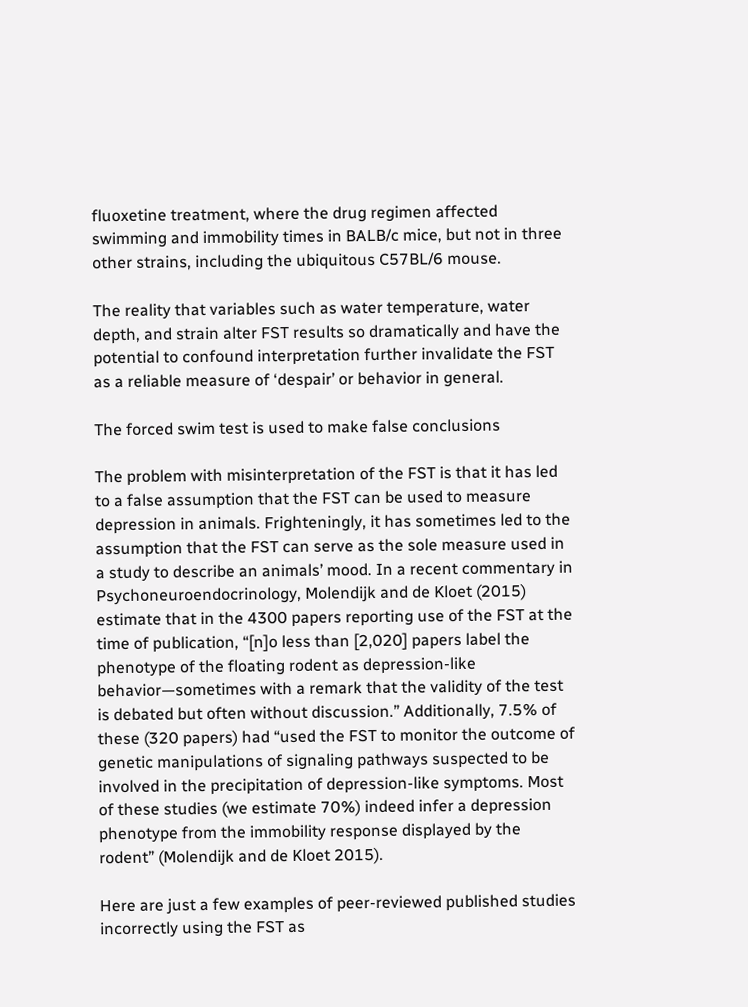fluoxetine treatment, where the drug regimen affected swimming and immobility times in BALB/c mice, but not in three other strains, including the ubiquitous C57BL/6 mouse.

The reality that variables such as water temperature, water depth, and strain alter FST results so dramatically and have the potential to confound interpretation further invalidate the FST as a reliable measure of ‘despair’ or behavior in general.

The forced swim test is used to make false conclusions

The problem with misinterpretation of the FST is that it has led to a false assumption that the FST can be used to measure depression in animals. Frighteningly, it has sometimes led to the assumption that the FST can serve as the sole measure used in a study to describe an animals’ mood. In a recent commentary in Psychoneuroendocrinology, Molendijk and de Kloet (2015) estimate that in the 4300 papers reporting use of the FST at the time of publication, “[n]o less than [2,020] papers label the phenotype of the floating rodent as depression-like behavior—sometimes with a remark that the validity of the test is debated but often without discussion.” Additionally, 7.5% of these (320 papers) had “used the FST to monitor the outcome of genetic manipulations of signaling pathways suspected to be involved in the precipitation of depression-like symptoms. Most of these studies (we estimate 70%) indeed infer a depression phenotype from the immobility response displayed by the rodent” (Molendijk and de Kloet 2015).

Here are just a few examples of peer-reviewed published studies incorrectly using the FST as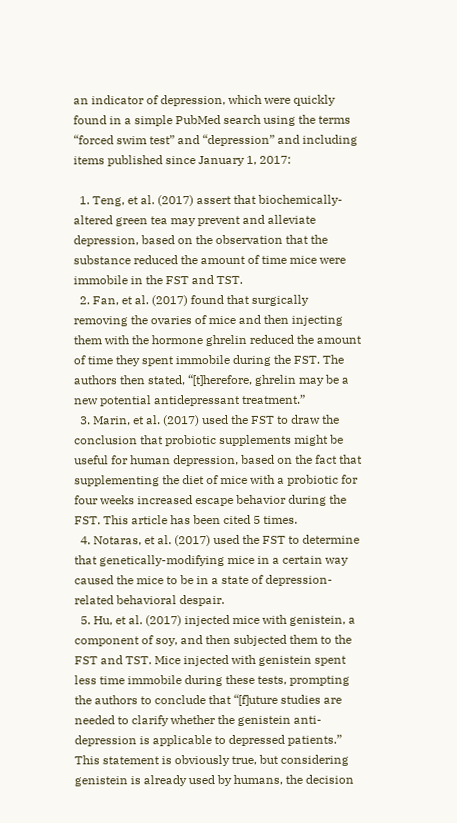an indicator of depression, which were quickly found in a simple PubMed search using the terms “forced swim test” and “depression” and including items published since January 1, 2017:

  1. Teng, et al. (2017) assert that biochemically-altered green tea may prevent and alleviate depression, based on the observation that the substance reduced the amount of time mice were immobile in the FST and TST.
  2. Fan, et al. (2017) found that surgically removing the ovaries of mice and then injecting them with the hormone ghrelin reduced the amount of time they spent immobile during the FST. The authors then stated, “[t]herefore, ghrelin may be a new potential antidepressant treatment.”
  3. Marin, et al. (2017) used the FST to draw the conclusion that probiotic supplements might be useful for human depression, based on the fact that supplementing the diet of mice with a probiotic for four weeks increased escape behavior during the FST. This article has been cited 5 times.
  4. Notaras, et al. (2017) used the FST to determine that genetically-modifying mice in a certain way caused the mice to be in a state of depression-related behavioral despair.
  5. Hu, et al. (2017) injected mice with genistein, a component of soy, and then subjected them to the FST and TST. Mice injected with genistein spent less time immobile during these tests, prompting the authors to conclude that “[f]uture studies are needed to clarify whether the genistein anti-depression is applicable to depressed patients.” This statement is obviously true, but considering genistein is already used by humans, the decision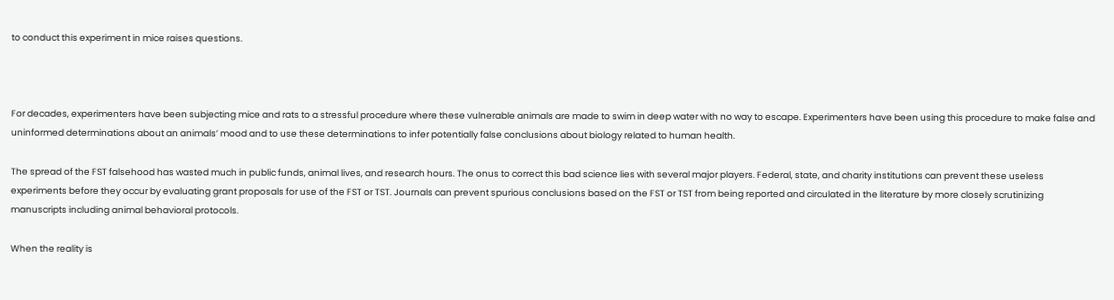to conduct this experiment in mice raises questions.



For decades, experimenters have been subjecting mice and rats to a stressful procedure where these vulnerable animals are made to swim in deep water with no way to escape. Experimenters have been using this procedure to make false and uninformed determinations about an animals’ mood and to use these determinations to infer potentially false conclusions about biology related to human health.

The spread of the FST falsehood has wasted much in public funds, animal lives, and research hours. The onus to correct this bad science lies with several major players. Federal, state, and charity institutions can prevent these useless experiments before they occur by evaluating grant proposals for use of the FST or TST. Journals can prevent spurious conclusions based on the FST or TST from being reported and circulated in the literature by more closely scrutinizing manuscripts including animal behavioral protocols.

When the reality is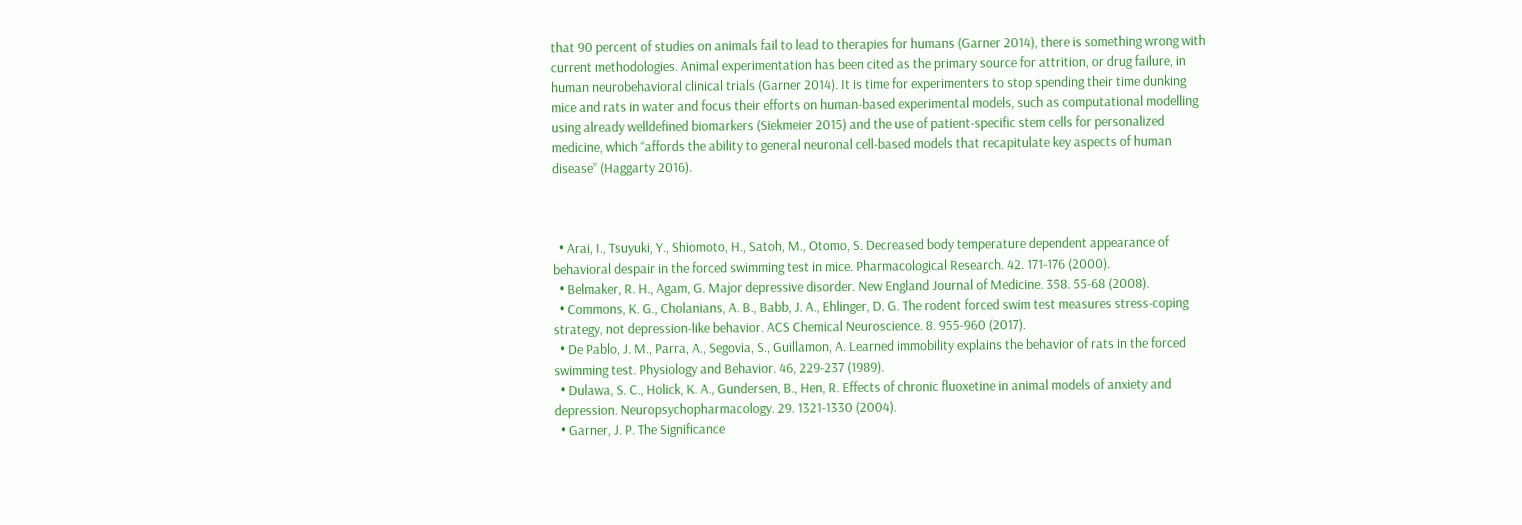that 90 percent of studies on animals fail to lead to therapies for humans (Garner 2014), there is something wrong with current methodologies. Animal experimentation has been cited as the primary source for attrition, or drug failure, in human neurobehavioral clinical trials (Garner 2014). It is time for experimenters to stop spending their time dunking mice and rats in water and focus their efforts on human-based experimental models, such as computational modelling using already welldefined biomarkers (Siekmeier 2015) and the use of patient-specific stem cells for personalized medicine, which “affords the ability to general neuronal cell-based models that recapitulate key aspects of human disease” (Haggarty 2016).



  • Arai, I., Tsuyuki, Y., Shiomoto, H., Satoh, M., Otomo, S. Decreased body temperature dependent appearance of behavioral despair in the forced swimming test in mice. Pharmacological Research. 42. 171-176 (2000).
  • Belmaker, R. H., Agam, G. Major depressive disorder. New England Journal of Medicine. 358. 55-68 (2008).
  • Commons, K. G., Cholanians, A. B., Babb, J. A., Ehlinger, D. G. The rodent forced swim test measures stress-coping strategy, not depression-like behavior. ACS Chemical Neuroscience. 8. 955-960 (2017).
  • De Pablo, J. M., Parra, A., Segovia, S., Guillamon, A. Learned immobility explains the behavior of rats in the forced swimming test. Physiology and Behavior. 46, 229-237 (1989).
  • Dulawa, S. C., Holick, K. A., Gundersen, B., Hen, R. Effects of chronic fluoxetine in animal models of anxiety and depression. Neuropsychopharmacology. 29. 1321-1330 (2004).
  • Garner, J. P. The Significance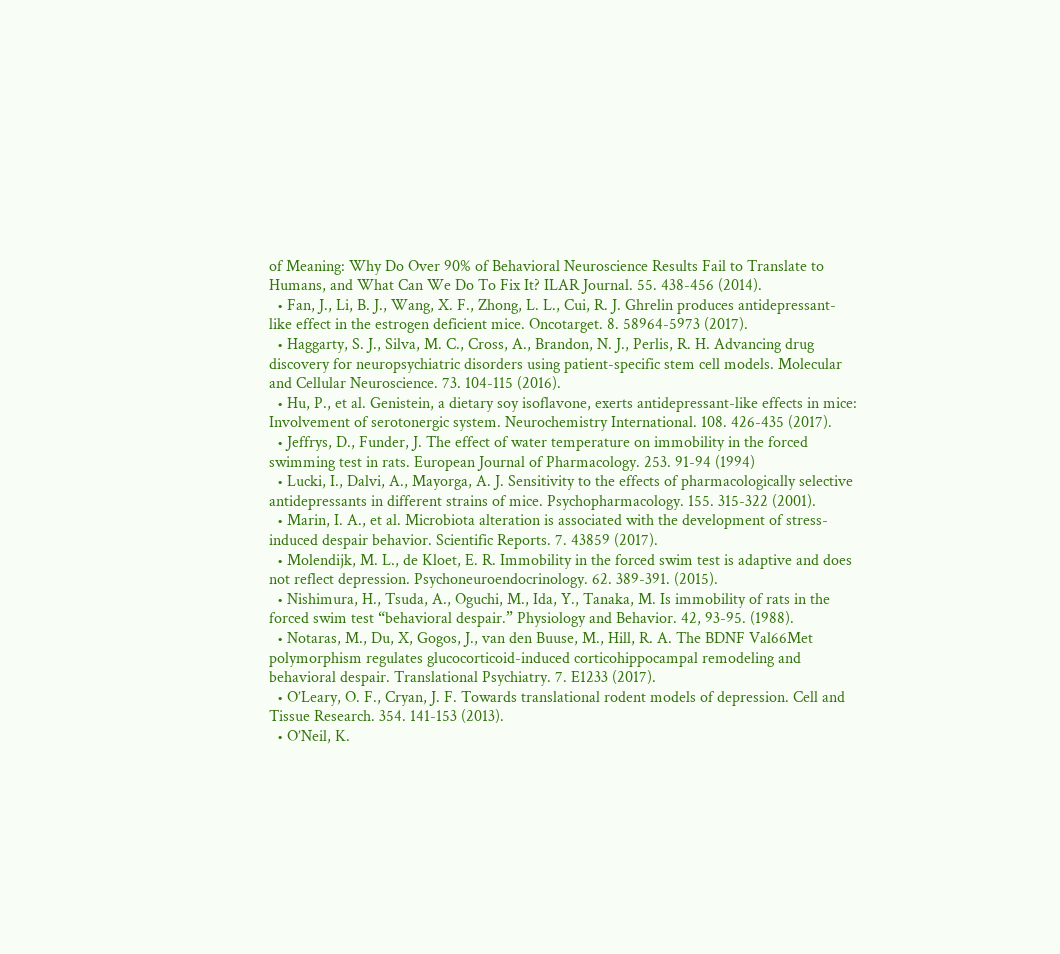of Meaning: Why Do Over 90% of Behavioral Neuroscience Results Fail to Translate to Humans, and What Can We Do To Fix It? ILAR Journal. 55. 438-456 (2014).
  • Fan, J., Li, B. J., Wang, X. F., Zhong, L. L., Cui, R. J. Ghrelin produces antidepressant-like effect in the estrogen deficient mice. Oncotarget. 8. 58964-5973 (2017).
  • Haggarty, S. J., Silva, M. C., Cross, A., Brandon, N. J., Perlis, R. H. Advancing drug discovery for neuropsychiatric disorders using patient-specific stem cell models. Molecular and Cellular Neuroscience. 73. 104-115 (2016).
  • Hu, P., et al. Genistein, a dietary soy isoflavone, exerts antidepressant-like effects in mice: Involvement of serotonergic system. Neurochemistry International. 108. 426-435 (2017).
  • Jeffrys, D., Funder, J. The effect of water temperature on immobility in the forced swimming test in rats. European Journal of Pharmacology. 253. 91-94 (1994)
  • Lucki, I., Dalvi, A., Mayorga, A. J. Sensitivity to the effects of pharmacologically selective antidepressants in different strains of mice. Psychopharmacology. 155. 315-322 (2001).
  • Marin, I. A., et al. Microbiota alteration is associated with the development of stress-induced despair behavior. Scientific Reports. 7. 43859 (2017).
  • Molendijk, M. L., de Kloet, E. R. Immobility in the forced swim test is adaptive and does not reflect depression. Psychoneuroendocrinology. 62. 389-391. (2015).
  • Nishimura, H., Tsuda, A., Oguchi, M., Ida, Y., Tanaka, M. Is immobility of rats in the forced swim test “behavioral despair.” Physiology and Behavior. 42, 93-95. (1988).
  • Notaras, M., Du, X, Gogos, J., van den Buuse, M., Hill, R. A. The BDNF Val66Met polymorphism regulates glucocorticoid-induced corticohippocampal remodeling and behavioral despair. Translational Psychiatry. 7. E1233 (2017).
  • O’Leary, O. F., Cryan, J. F. Towards translational rodent models of depression. Cell and Tissue Research. 354. 141-153 (2013).
  • O’Neil, K.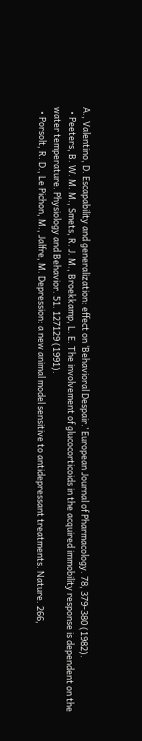A., Valentino, D. Escapability and generalization: effect on ‘Behavioral Despair.’ European Journal of Pharmacology. 78, 379-380 (1982).
  • Peeters, B. W. M. M., Smets, R. J. M., Broekkamp, L. E. The involvement of glucocorticoids in the acquired immobility response is dependent on the water temperature. Physiology and Behavior. 51. 127129 (1991).
  • Porsolt, R. D., Le Pichon, M., Jalfre, M. Depression: a new animal model sensitive to antidepressant treatments. Nature. 266,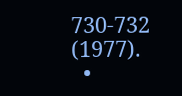730-732 (1977).
  •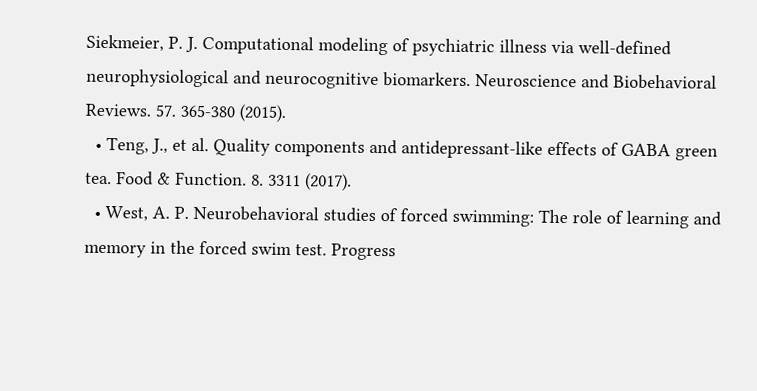Siekmeier, P. J. Computational modeling of psychiatric illness via well-defined neurophysiological and neurocognitive biomarkers. Neuroscience and Biobehavioral Reviews. 57. 365-380 (2015).
  • Teng, J., et al. Quality components and antidepressant-like effects of GABA green tea. Food & Function. 8. 3311 (2017).
  • West, A. P. Neurobehavioral studies of forced swimming: The role of learning and memory in the forced swim test. Progress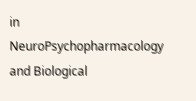in NeuroPsychopharmacology and Biological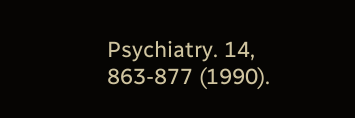Psychiatry. 14, 863-877 (1990).